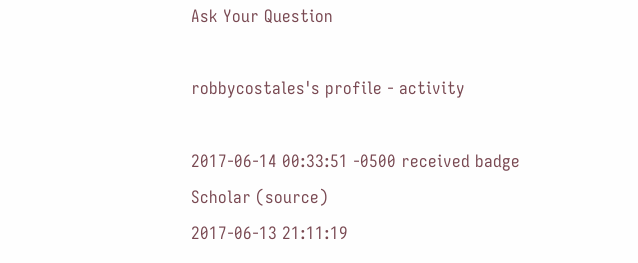Ask Your Question

robbycostales's profile - activity

2017-06-14 00:33:51 -0500 received badge  Scholar (source)
2017-06-13 21:11:19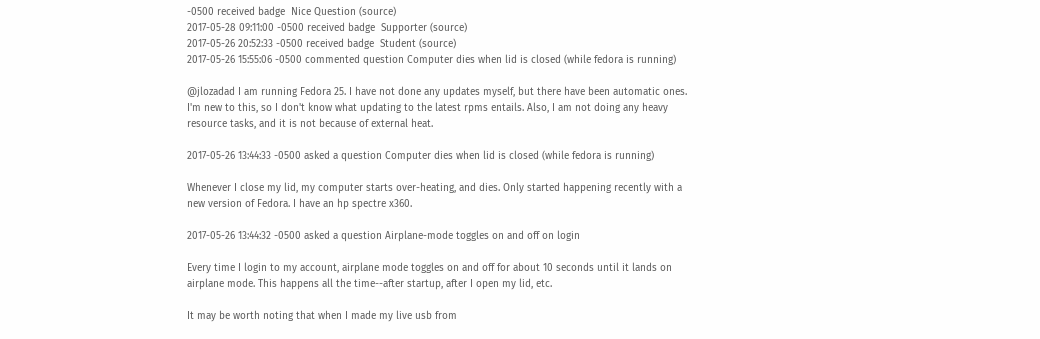-0500 received badge  Nice Question (source)
2017-05-28 09:11:00 -0500 received badge  Supporter (source)
2017-05-26 20:52:33 -0500 received badge  Student (source)
2017-05-26 15:55:06 -0500 commented question Computer dies when lid is closed (while fedora is running)

@jlozadad I am running Fedora 25. I have not done any updates myself, but there have been automatic ones. I'm new to this, so I don't know what updating to the latest rpms entails. Also, I am not doing any heavy resource tasks, and it is not because of external heat.

2017-05-26 13:44:33 -0500 asked a question Computer dies when lid is closed (while fedora is running)

Whenever I close my lid, my computer starts over-heating, and dies. Only started happening recently with a new version of Fedora. I have an hp spectre x360.

2017-05-26 13:44:32 -0500 asked a question Airplane-mode toggles on and off on login

Every time I login to my account, airplane mode toggles on and off for about 10 seconds until it lands on airplane mode. This happens all the time--after startup, after I open my lid, etc.

It may be worth noting that when I made my live usb from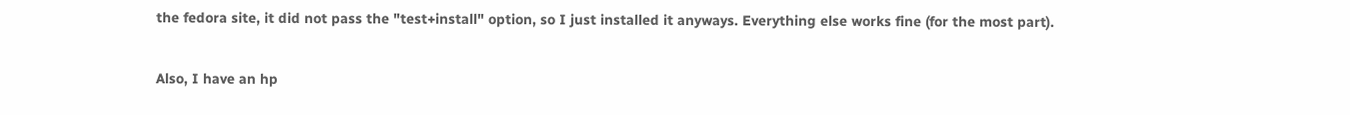the fedora site, it did not pass the "test+install" option, so I just installed it anyways. Everything else works fine (for the most part).

Also, I have an hp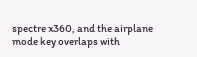spectre x360, and the airplane mode key overlaps with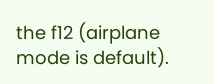the f12 (airplane mode is default).